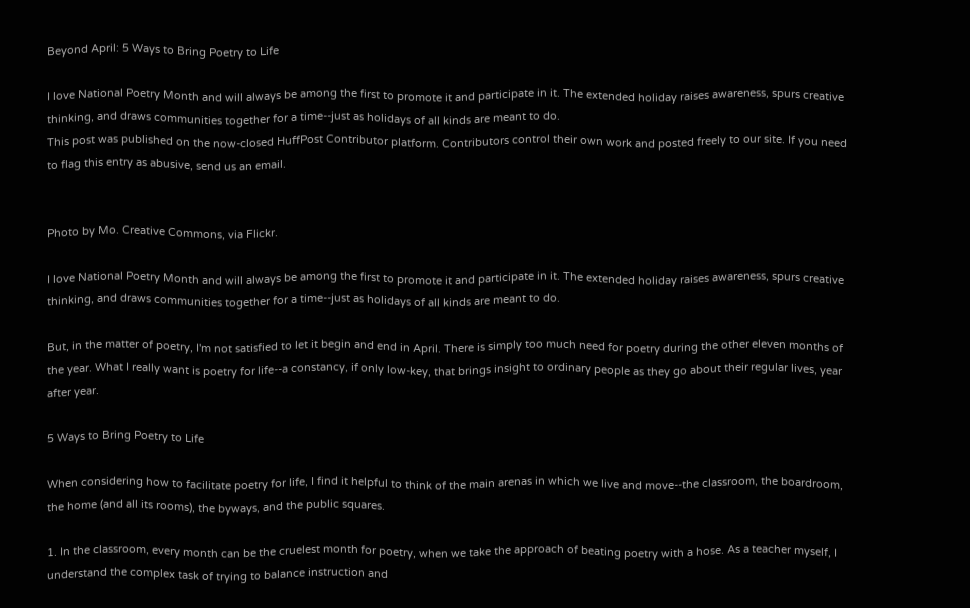Beyond April: 5 Ways to Bring Poetry to Life

I love National Poetry Month and will always be among the first to promote it and participate in it. The extended holiday raises awareness, spurs creative thinking, and draws communities together for a time--just as holidays of all kinds are meant to do.
This post was published on the now-closed HuffPost Contributor platform. Contributors control their own work and posted freely to our site. If you need to flag this entry as abusive, send us an email.


Photo by Mo. Creative Commons, via Flickr.

I love National Poetry Month and will always be among the first to promote it and participate in it. The extended holiday raises awareness, spurs creative thinking, and draws communities together for a time--just as holidays of all kinds are meant to do.

But, in the matter of poetry, I'm not satisfied to let it begin and end in April. There is simply too much need for poetry during the other eleven months of the year. What I really want is poetry for life--a constancy, if only low-key, that brings insight to ordinary people as they go about their regular lives, year after year.

5 Ways to Bring Poetry to Life

When considering how to facilitate poetry for life, I find it helpful to think of the main arenas in which we live and move--the classroom, the boardroom, the home (and all its rooms), the byways, and the public squares.

1. In the classroom, every month can be the cruelest month for poetry, when we take the approach of beating poetry with a hose. As a teacher myself, I understand the complex task of trying to balance instruction and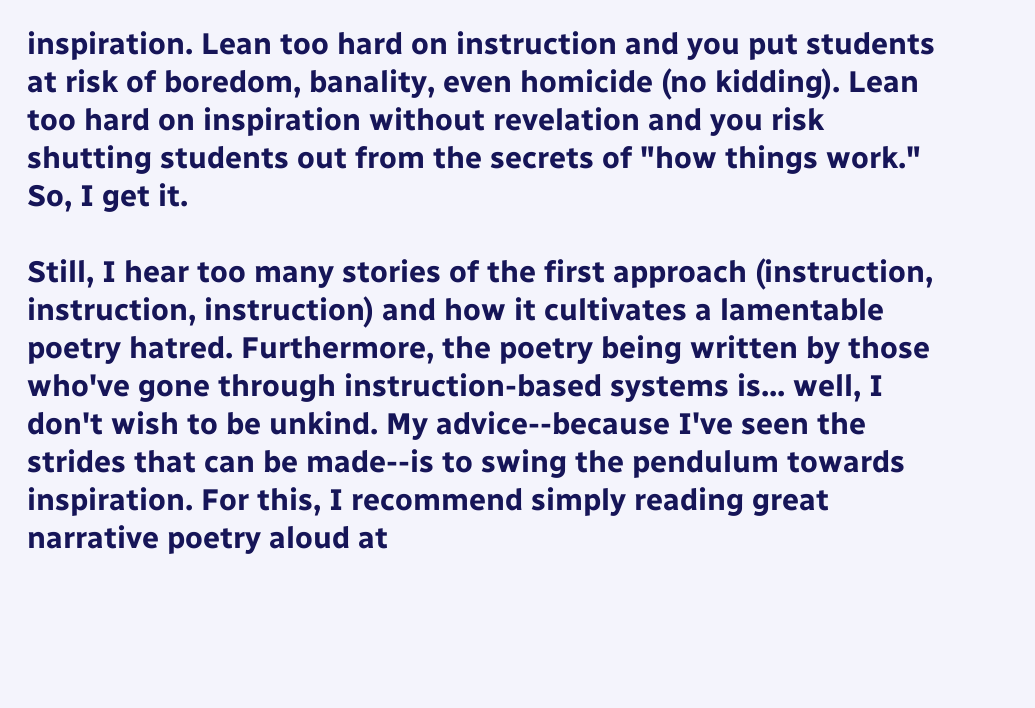inspiration. Lean too hard on instruction and you put students at risk of boredom, banality, even homicide (no kidding). Lean too hard on inspiration without revelation and you risk shutting students out from the secrets of "how things work." So, I get it.

Still, I hear too many stories of the first approach (instruction, instruction, instruction) and how it cultivates a lamentable poetry hatred. Furthermore, the poetry being written by those who've gone through instruction-based systems is... well, I don't wish to be unkind. My advice--because I've seen the strides that can be made--is to swing the pendulum towards inspiration. For this, I recommend simply reading great narrative poetry aloud at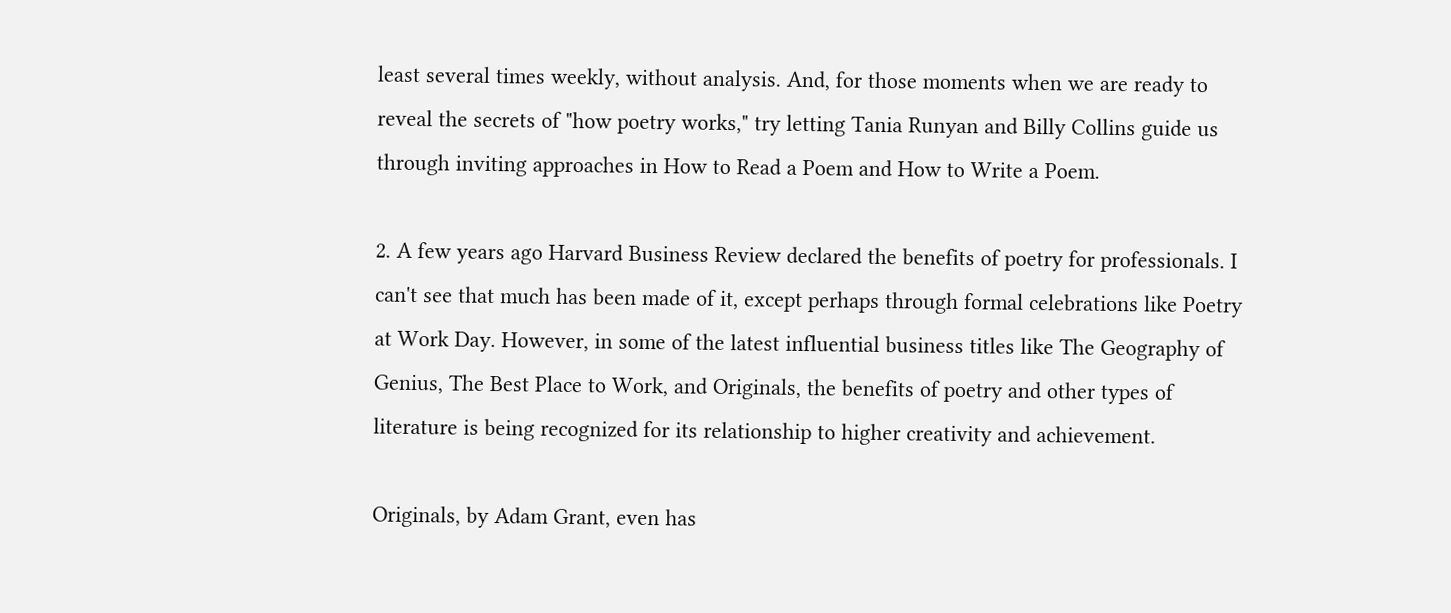least several times weekly, without analysis. And, for those moments when we are ready to reveal the secrets of "how poetry works," try letting Tania Runyan and Billy Collins guide us through inviting approaches in How to Read a Poem and How to Write a Poem.

2. A few years ago Harvard Business Review declared the benefits of poetry for professionals. I can't see that much has been made of it, except perhaps through formal celebrations like Poetry at Work Day. However, in some of the latest influential business titles like The Geography of Genius, The Best Place to Work, and Originals, the benefits of poetry and other types of literature is being recognized for its relationship to higher creativity and achievement.

Originals, by Adam Grant, even has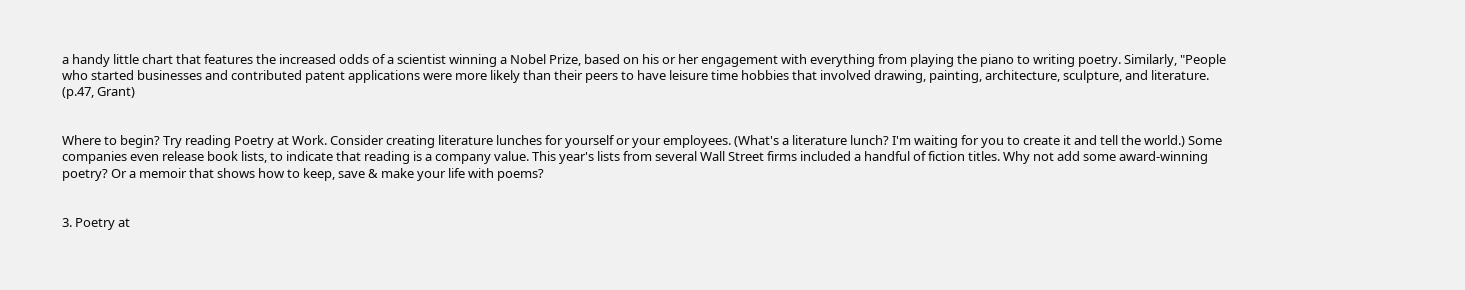a handy little chart that features the increased odds of a scientist winning a Nobel Prize, based on his or her engagement with everything from playing the piano to writing poetry. Similarly, "People who started businesses and contributed patent applications were more likely than their peers to have leisure time hobbies that involved drawing, painting, architecture, sculpture, and literature. (p.47, Grant)


Where to begin? Try reading Poetry at Work. Consider creating literature lunches for yourself or your employees. (What's a literature lunch? I'm waiting for you to create it and tell the world.) Some companies even release book lists, to indicate that reading is a company value. This year's lists from several Wall Street firms included a handful of fiction titles. Why not add some award-winning poetry? Or a memoir that shows how to keep, save & make your life with poems?


3. Poetry at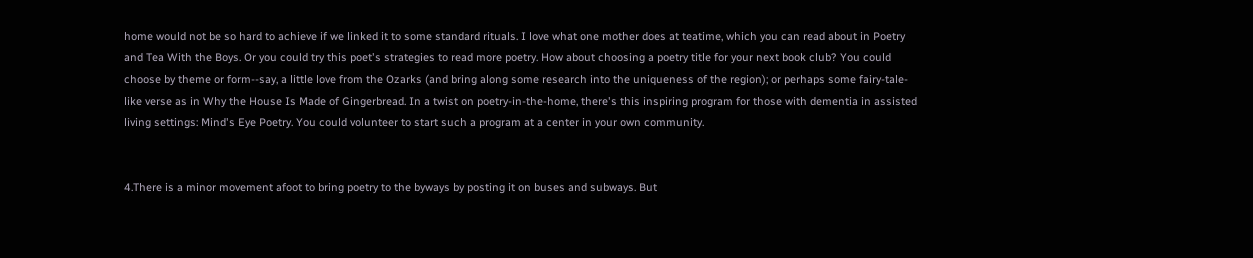home would not be so hard to achieve if we linked it to some standard rituals. I love what one mother does at teatime, which you can read about in Poetry and Tea With the Boys. Or you could try this poet's strategies to read more poetry. How about choosing a poetry title for your next book club? You could choose by theme or form--say, a little love from the Ozarks (and bring along some research into the uniqueness of the region); or perhaps some fairy-tale-like verse as in Why the House Is Made of Gingerbread. In a twist on poetry-in-the-home, there's this inspiring program for those with dementia in assisted living settings: Mind's Eye Poetry. You could volunteer to start such a program at a center in your own community.


4.There is a minor movement afoot to bring poetry to the byways by posting it on buses and subways. But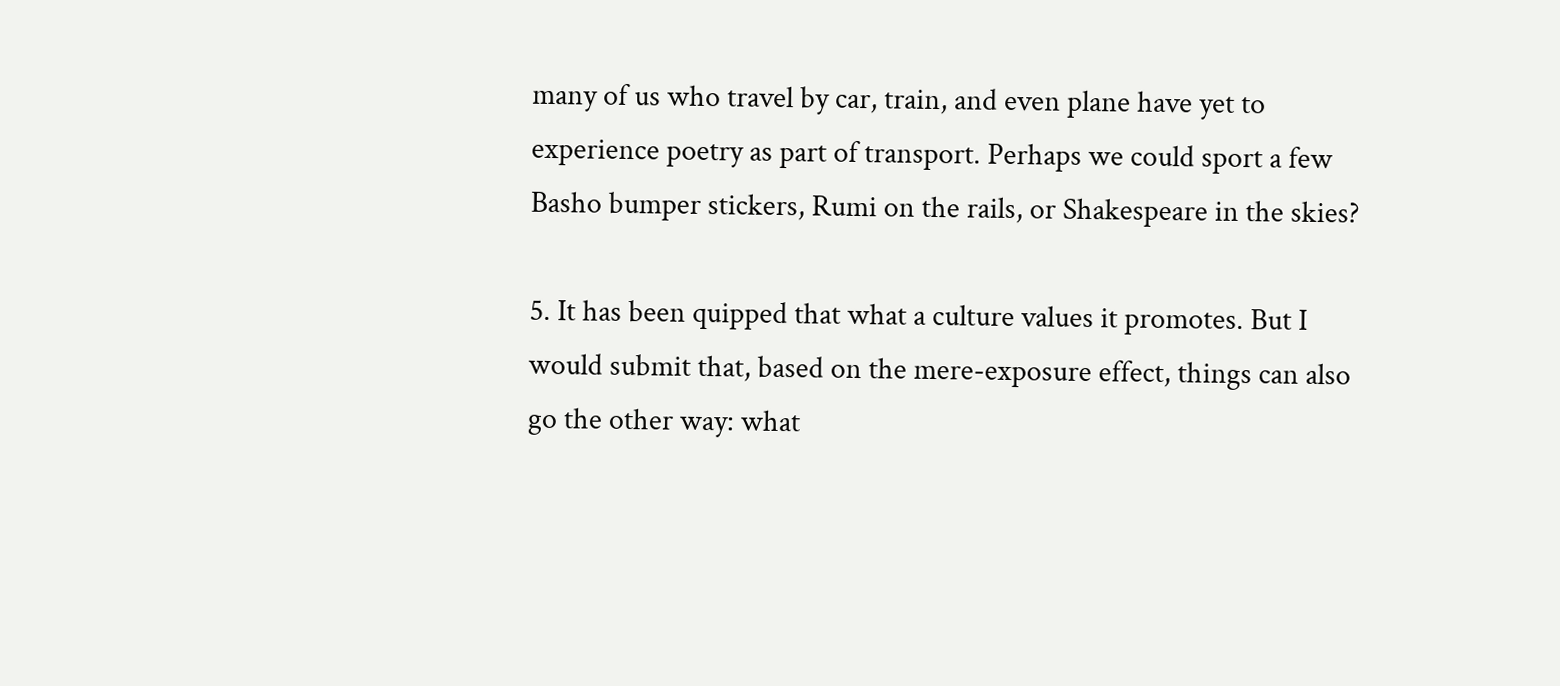many of us who travel by car, train, and even plane have yet to experience poetry as part of transport. Perhaps we could sport a few Basho bumper stickers, Rumi on the rails, or Shakespeare in the skies?

5. It has been quipped that what a culture values it promotes. But I would submit that, based on the mere-exposure effect, things can also go the other way: what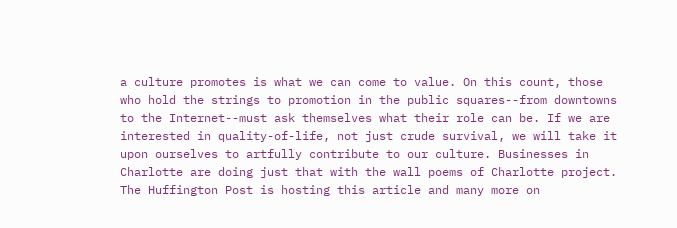a culture promotes is what we can come to value. On this count, those who hold the strings to promotion in the public squares--from downtowns to the Internet--must ask themselves what their role can be. If we are interested in quality-of-life, not just crude survival, we will take it upon ourselves to artfully contribute to our culture. Businesses in Charlotte are doing just that with the wall poems of Charlotte project. The Huffington Post is hosting this article and many more on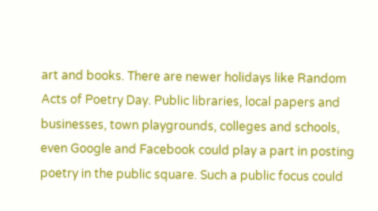art and books. There are newer holidays like Random Acts of Poetry Day. Public libraries, local papers and businesses, town playgrounds, colleges and schools, even Google and Facebook could play a part in posting poetry in the public square. Such a public focus could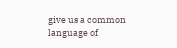give us a common language of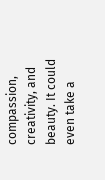compassion, creativity, and beauty. It could even take a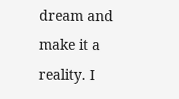dream and make it a reality. I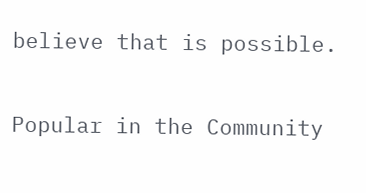believe that is possible.

Popular in the Community